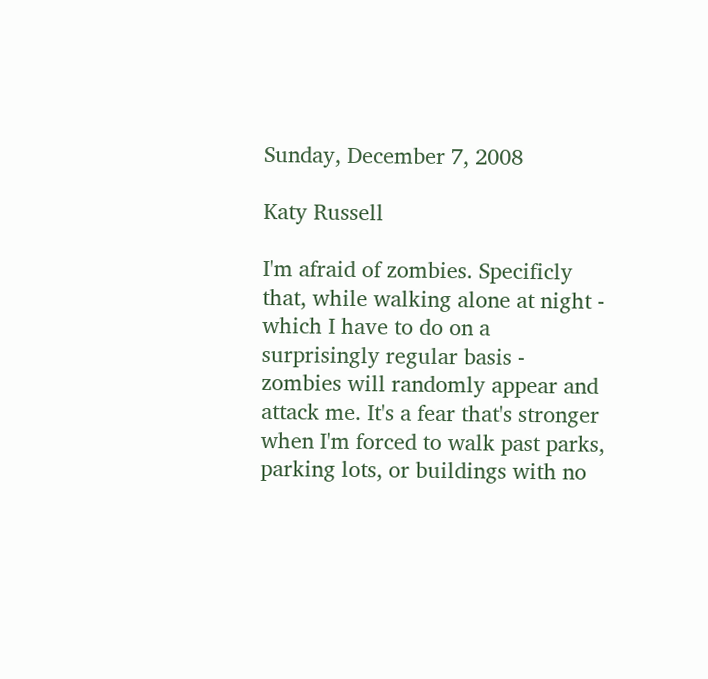Sunday, December 7, 2008

Katy Russell

I'm afraid of zombies. Specificly that, while walking alone at night - which I have to do on a surprisingly regular basis - zombies will randomly appear and attack me. It's a fear that's stronger when I'm forced to walk past parks, parking lots, or buildings with no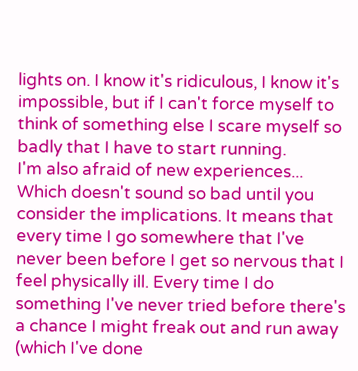lights on. I know it's ridiculous, I know it's impossible, but if I can't force myself to think of something else I scare myself so badly that I have to start running.
I'm also afraid of new experiences... Which doesn't sound so bad until you consider the implications. It means that every time I go somewhere that I've never been before I get so nervous that I feel physically ill. Every time I do something I've never tried before there's a chance I might freak out and run away (which I've done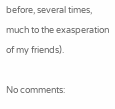before, several times, much to the exasperation of my friends).

No comments: